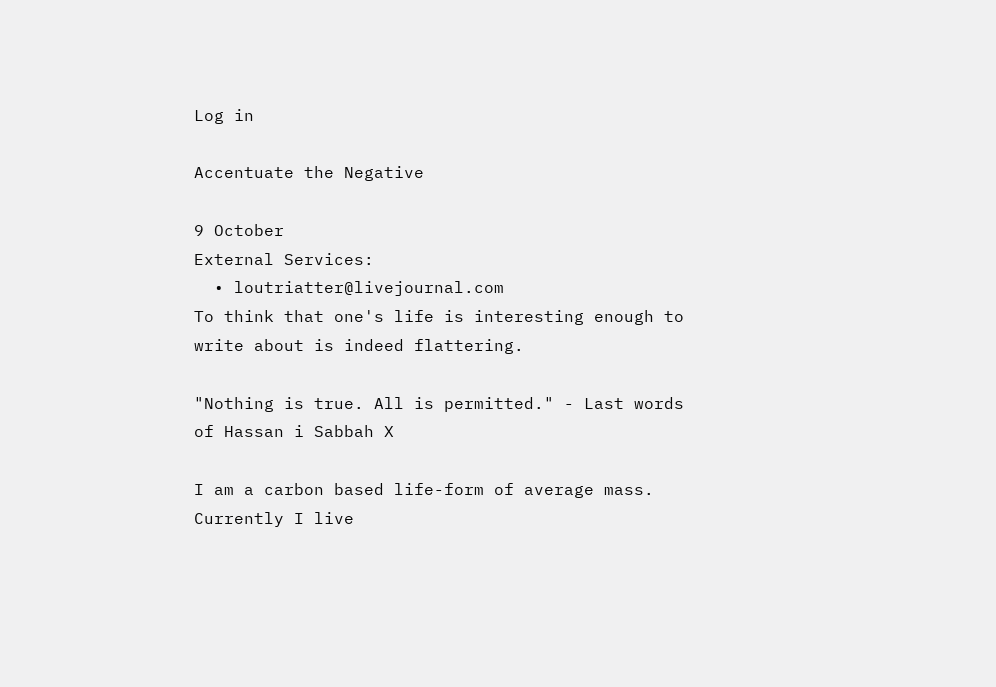Log in

Accentuate the Negative

9 October
External Services:
  • loutriatter@livejournal.com
To think that one's life is interesting enough to write about is indeed flattering.

"Nothing is true. All is permitted." - Last words of Hassan i Sabbah X

I am a carbon based life-form of average mass. Currently I live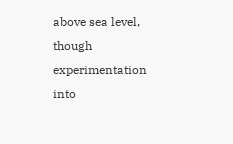above sea level, though experimentation into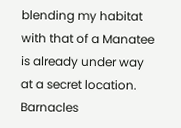blending my habitat with that of a Manatee is already under way at a secret location. Barnacles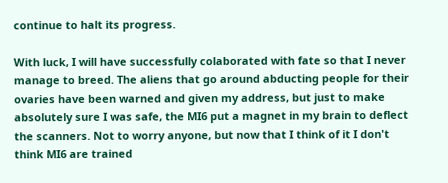continue to halt its progress.

With luck, I will have successfully colaborated with fate so that I never manage to breed. The aliens that go around abducting people for their ovaries have been warned and given my address, but just to make absolutely sure I was safe, the MI6 put a magnet in my brain to deflect the scanners. Not to worry anyone, but now that I think of it I don't think MI6 are trained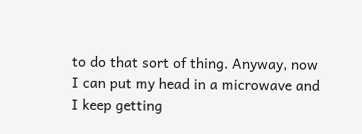to do that sort of thing. Anyway, now I can put my head in a microwave and I keep getting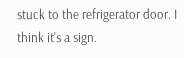stuck to the refrigerator door. I think it's a sign.